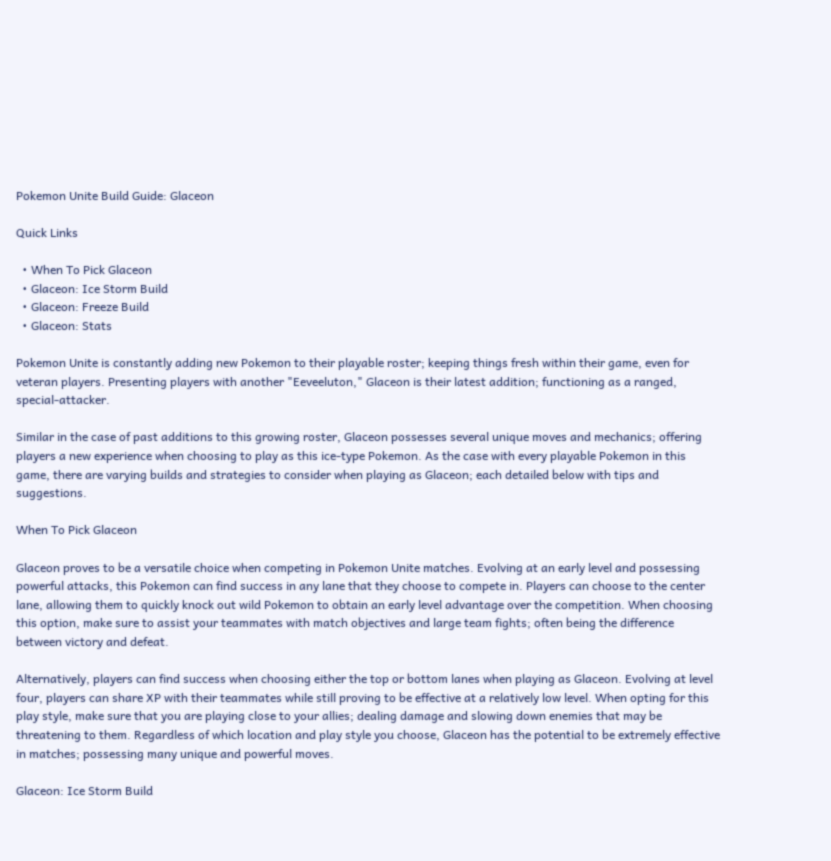Pokemon Unite Build Guide: Glaceon

Quick Links

  • When To Pick Glaceon
  • Glaceon: Ice Storm Build
  • Glaceon: Freeze Build
  • Glaceon: Stats

Pokemon Unite is constantly adding new Pokemon to their playable roster; keeping things fresh within their game, even for veteran players. Presenting players with another "Eeveeluton," Glaceon is their latest addition; functioning as a ranged, special-attacker.

Similar in the case of past additions to this growing roster, Glaceon possesses several unique moves and mechanics; offering players a new experience when choosing to play as this ice-type Pokemon. As the case with every playable Pokemon in this game, there are varying builds and strategies to consider when playing as Glaceon; each detailed below with tips and suggestions.

When To Pick Glaceon

Glaceon proves to be a versatile choice when competing in Pokemon Unite matches. Evolving at an early level and possessing powerful attacks, this Pokemon can find success in any lane that they choose to compete in. Players can choose to the center lane, allowing them to quickly knock out wild Pokemon to obtain an early level advantage over the competition. When choosing this option, make sure to assist your teammates with match objectives and large team fights; often being the difference between victory and defeat.

Alternatively, players can find success when choosing either the top or bottom lanes when playing as Glaceon. Evolving at level four, players can share XP with their teammates while still proving to be effective at a relatively low level. When opting for this play style, make sure that you are playing close to your allies; dealing damage and slowing down enemies that may be threatening to them. Regardless of which location and play style you choose, Glaceon has the potential to be extremely effective in matches; possessing many unique and powerful moves.

Glaceon: Ice Storm Build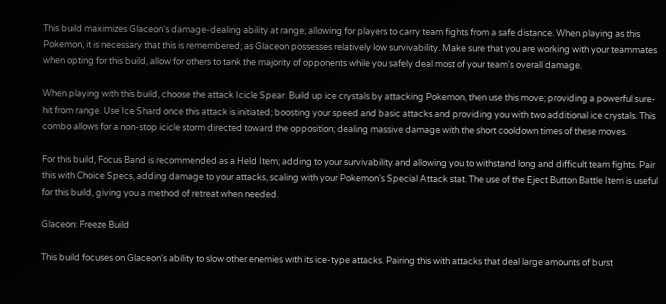This build maximizes Glaceon's damage-dealing ability at range; allowing for players to carry team fights from a safe distance. When playing as this Pokemon, it is necessary that this is remembered; as Glaceon possesses relatively low survivability. Make sure that you are working with your teammates when opting for this build, allow for others to tank the majority of opponents while you safely deal most of your team's overall damage.

When playing with this build, choose the attack Icicle Spear. Build up ice crystals by attacking Pokemon, then use this move; providing a powerful sure-hit from range. Use Ice Shard once this attack is initiated; boosting your speed and basic attacks and providing you with two additional ice crystals. This combo allows for a non-stop icicle storm directed toward the opposition; dealing massive damage with the short cooldown times of these moves.

For this build, Focus Band is recommended as a Held Item; adding to your survivability and allowing you to withstand long and difficult team fights. Pair this with Choice Specs, adding damage to your attacks, scaling with your Pokemon's Special Attack stat. The use of the Eject Button Battle Item is useful for this build, giving you a method of retreat when needed.

Glaceon: Freeze Build

This build focuses on Glaceon's ability to slow other enemies with its ice-type attacks. Pairing this with attacks that deal large amounts of burst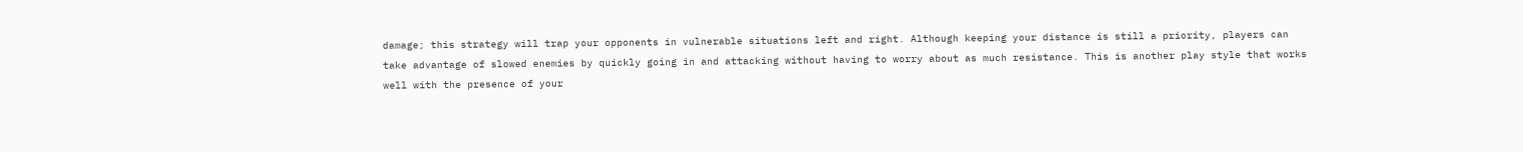damage; this strategy will trap your opponents in vulnerable situations left and right. Although keeping your distance is still a priority, players can take advantage of slowed enemies by quickly going in and attacking without having to worry about as much resistance. This is another play style that works well with the presence of your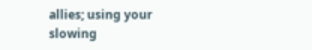allies; using your slowing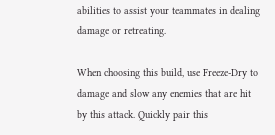abilities to assist your teammates in dealing damage or retreating.

When choosing this build, use Freeze-Dry to damage and slow any enemies that are hit by this attack. Quickly pair this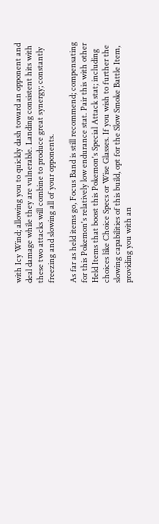with Icy Wind; allowing you to quickly dash toward an opponent and deal damage while they are vulnerable. Landing consistent hits with these two attacks will combine to produce great synergy; constantly freezing and slowing all of your opponents.

As far as held items go, Focus Band is still recommend; compensating for this Pokemon's relatively low endurance stat. Pair this with other Held Items that boost this Pokemon's Special Attack stat; including choices like Choice Specs or Wise Glasses. If you wish to further the slowing capabilities of this build, opt for the Slow Smoke Battle Item, providing you with an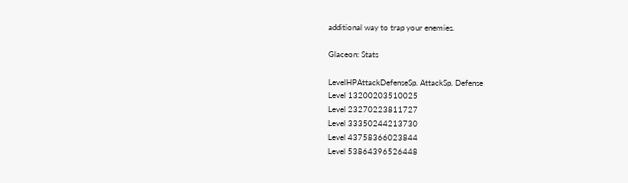additional way to trap your enemies.

Glaceon: Stats

LevelHPAttackDefenseSp. AttackSp. Defense
Level 13200203510025
Level 23270223811727
Level 33350244213730
Level 43758366023844
Level 53864396526448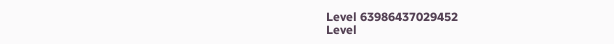Level 63986437029452
Level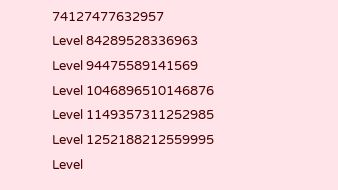74127477632957
Level 84289528336963
Level 94475589141569
Level 1046896510146876
Level 1149357311252985
Level 1252188212559995
Level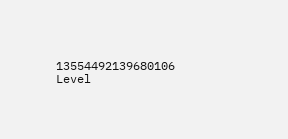13554492139680106
Level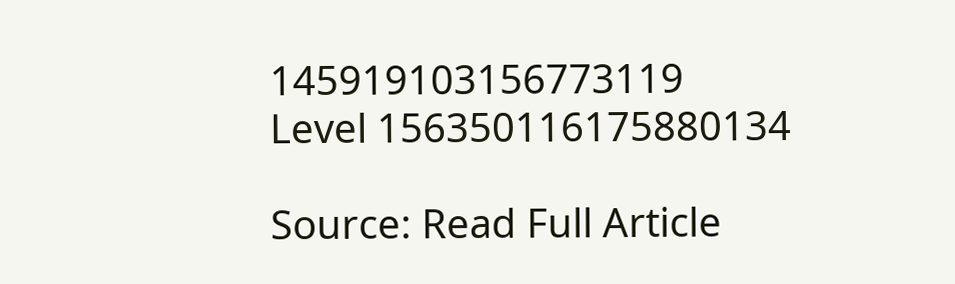145919103156773119
Level 156350116175880134

Source: Read Full Article